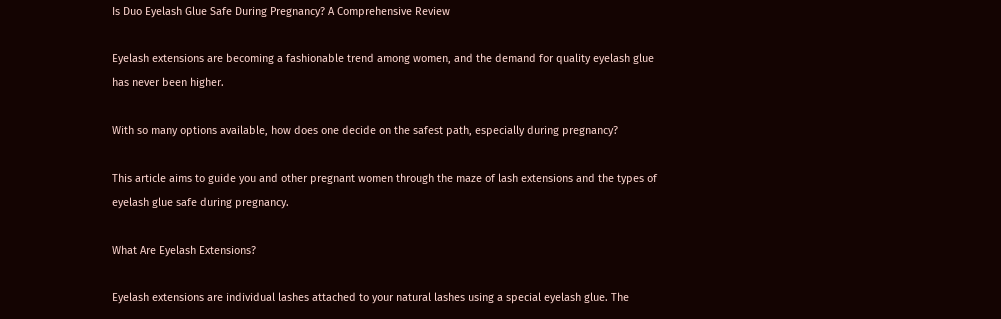Is Duo Eyelash Glue Safe During Pregnancy? A Comprehensive Review

Eyelash extensions are becoming a fashionable trend among women, and the demand for quality eyelash glue has never been higher.

With so many options available, how does one decide on the safest path, especially during pregnancy?

This article aims to guide you and other pregnant women through the maze of lash extensions and the types of eyelash glue safe during pregnancy.

What Are Eyelash Extensions?

Eyelash extensions are individual lashes attached to your natural lashes using a special eyelash glue. The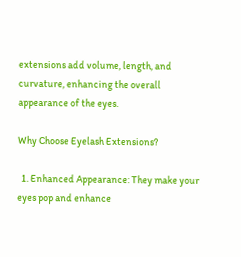extensions add volume, length, and curvature, enhancing the overall appearance of the eyes.

Why Choose Eyelash Extensions?

  1. Enhanced Appearance: They make your eyes pop and enhance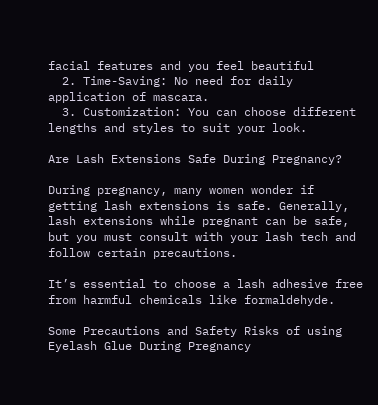facial features and you feel beautiful
  2. Time-Saving: No need for daily application of mascara.
  3. Customization: You can choose different lengths and styles to suit your look.

Are Lash Extensions Safe During Pregnancy?

During pregnancy, many women wonder if getting lash extensions is safe. Generally, lash extensions while pregnant can be safe, but you must consult with your lash tech and follow certain precautions.

It’s essential to choose a lash adhesive free from harmful chemicals like formaldehyde.

Some Precautions and Safety Risks of using Eyelash Glue During Pregnancy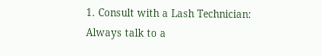1. Consult with a Lash Technician: Always talk to a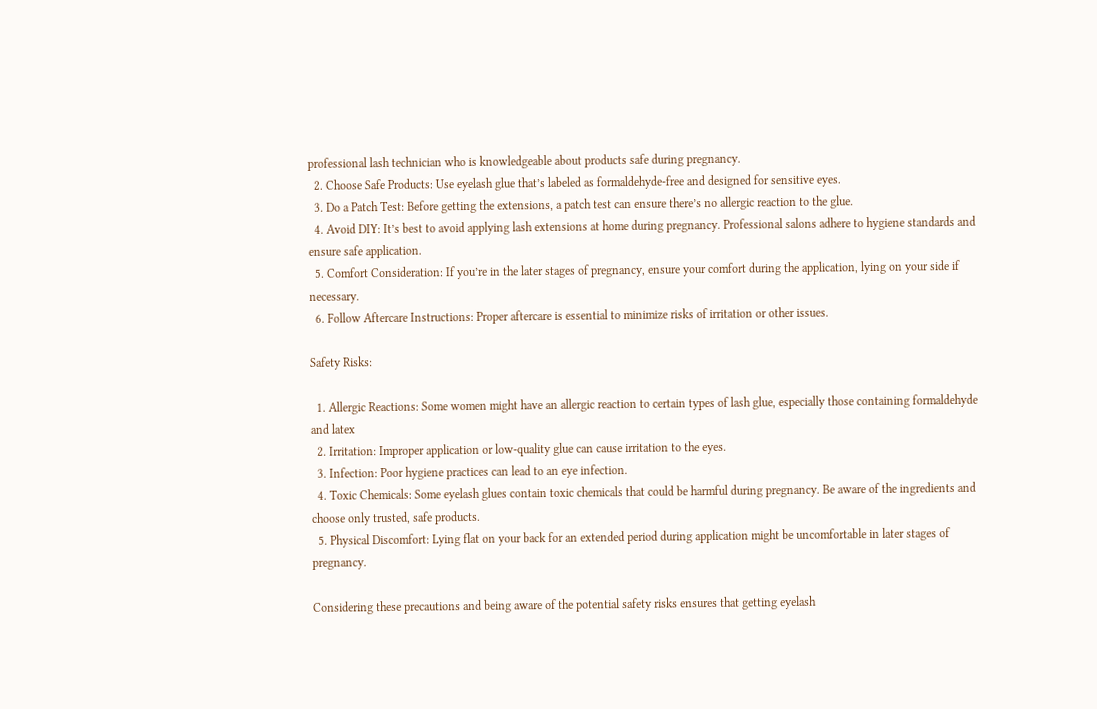professional lash technician who is knowledgeable about products safe during pregnancy.
  2. Choose Safe Products: Use eyelash glue that’s labeled as formaldehyde-free and designed for sensitive eyes.
  3. Do a Patch Test: Before getting the extensions, a patch test can ensure there’s no allergic reaction to the glue.
  4. Avoid DIY: It’s best to avoid applying lash extensions at home during pregnancy. Professional salons adhere to hygiene standards and ensure safe application.
  5. Comfort Consideration: If you’re in the later stages of pregnancy, ensure your comfort during the application, lying on your side if necessary.
  6. Follow Aftercare Instructions: Proper aftercare is essential to minimize risks of irritation or other issues.

Safety Risks:

  1. Allergic Reactions: Some women might have an allergic reaction to certain types of lash glue, especially those containing formaldehyde and latex
  2. Irritation: Improper application or low-quality glue can cause irritation to the eyes.
  3. Infection: Poor hygiene practices can lead to an eye infection.
  4. Toxic Chemicals: Some eyelash glues contain toxic chemicals that could be harmful during pregnancy. Be aware of the ingredients and choose only trusted, safe products.
  5. Physical Discomfort: Lying flat on your back for an extended period during application might be uncomfortable in later stages of pregnancy.

Considering these precautions and being aware of the potential safety risks ensures that getting eyelash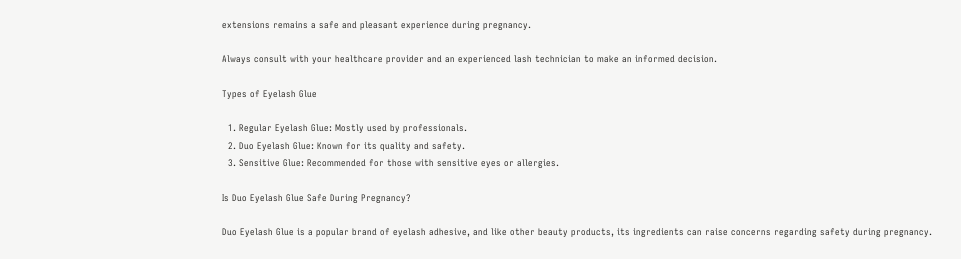extensions remains a safe and pleasant experience during pregnancy.

Always consult with your healthcare provider and an experienced lash technician to make an informed decision.

Types of Eyelash Glue

  1. Regular Eyelash Glue: Mostly used by professionals.
  2. Duo Eyelash Glue: Known for its quality and safety.
  3. Sensitive Glue: Recommended for those with sensitive eyes or allergies.

Is Duo Eyelash Glue Safe During Pregnancy?

Duo Eyelash Glue is a popular brand of eyelash adhesive, and like other beauty products, its ingredients can raise concerns regarding safety during pregnancy.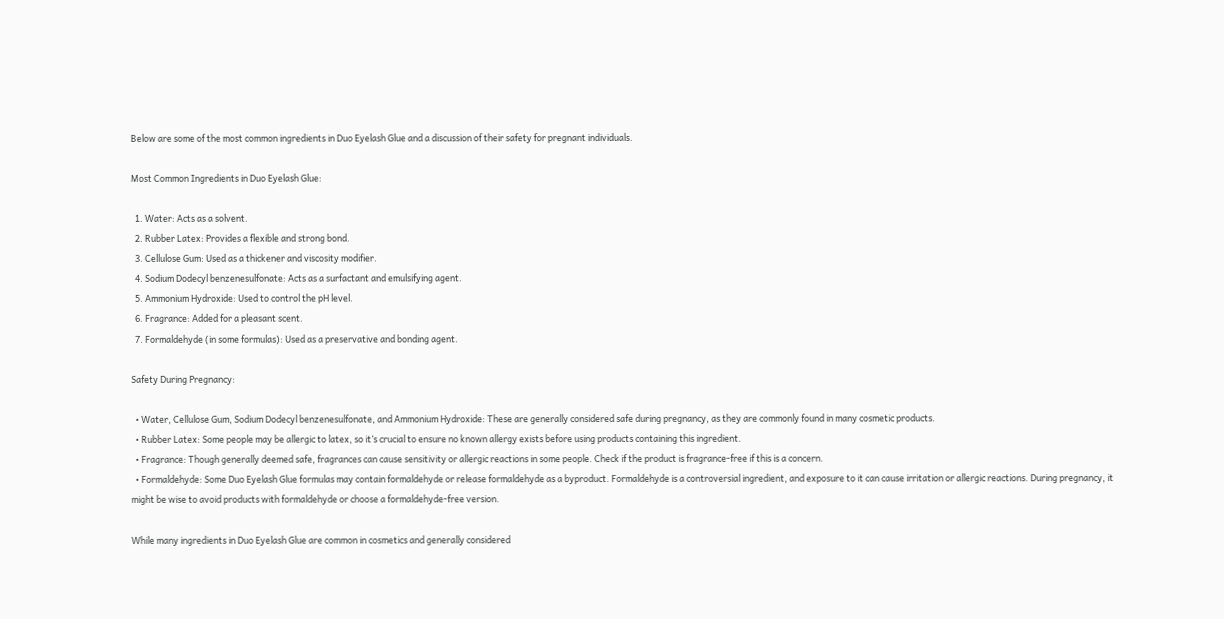Below are some of the most common ingredients in Duo Eyelash Glue and a discussion of their safety for pregnant individuals.

Most Common Ingredients in Duo Eyelash Glue:

  1. Water: Acts as a solvent.
  2. Rubber Latex: Provides a flexible and strong bond.
  3. Cellulose Gum: Used as a thickener and viscosity modifier.
  4. Sodium Dodecyl benzenesulfonate: Acts as a surfactant and emulsifying agent.
  5. Ammonium Hydroxide: Used to control the pH level.
  6. Fragrance: Added for a pleasant scent.
  7. Formaldehyde (in some formulas): Used as a preservative and bonding agent.

Safety During Pregnancy:

  • Water, Cellulose Gum, Sodium Dodecyl benzenesulfonate, and Ammonium Hydroxide: These are generally considered safe during pregnancy, as they are commonly found in many cosmetic products.
  • Rubber Latex: Some people may be allergic to latex, so it’s crucial to ensure no known allergy exists before using products containing this ingredient.
  • Fragrance: Though generally deemed safe, fragrances can cause sensitivity or allergic reactions in some people. Check if the product is fragrance-free if this is a concern.
  • Formaldehyde: Some Duo Eyelash Glue formulas may contain formaldehyde or release formaldehyde as a byproduct. Formaldehyde is a controversial ingredient, and exposure to it can cause irritation or allergic reactions. During pregnancy, it might be wise to avoid products with formaldehyde or choose a formaldehyde-free version.

While many ingredients in Duo Eyelash Glue are common in cosmetics and generally considered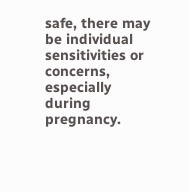safe, there may be individual sensitivities or concerns, especially during pregnancy.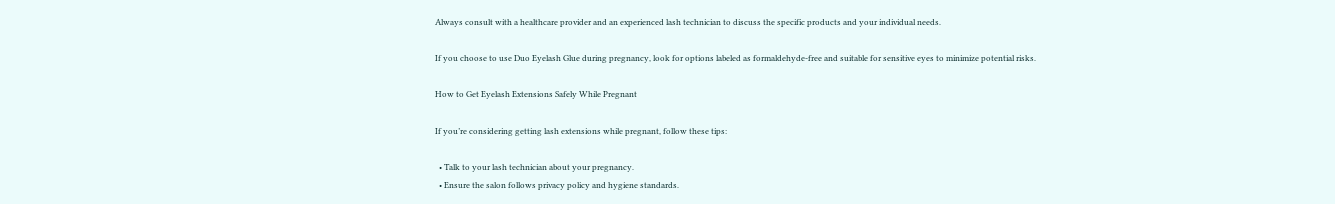Always consult with a healthcare provider and an experienced lash technician to discuss the specific products and your individual needs.

If you choose to use Duo Eyelash Glue during pregnancy, look for options labeled as formaldehyde-free and suitable for sensitive eyes to minimize potential risks.

How to Get Eyelash Extensions Safely While Pregnant

If you’re considering getting lash extensions while pregnant, follow these tips:

  • Talk to your lash technician about your pregnancy.
  • Ensure the salon follows privacy policy and hygiene standards.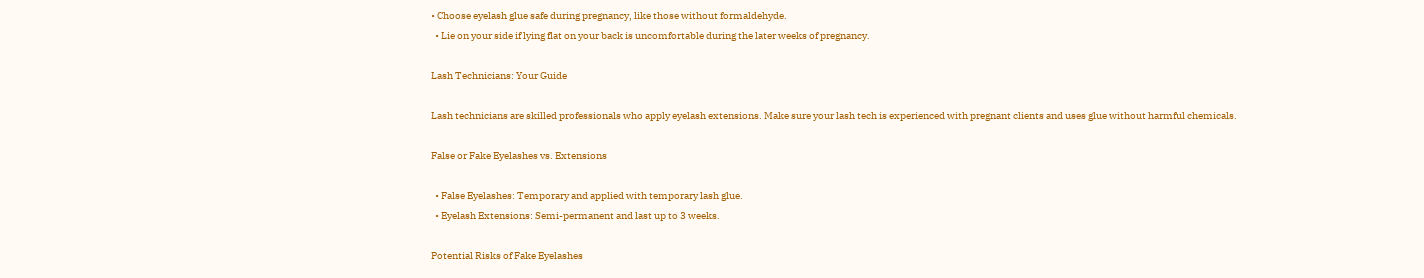• Choose eyelash glue safe during pregnancy, like those without formaldehyde.
  • Lie on your side if lying flat on your back is uncomfortable during the later weeks of pregnancy.

Lash Technicians: Your Guide

Lash technicians are skilled professionals who apply eyelash extensions. Make sure your lash tech is experienced with pregnant clients and uses glue without harmful chemicals.

False or Fake Eyelashes vs. Extensions

  • False Eyelashes: Temporary and applied with temporary lash glue.
  • Eyelash Extensions: Semi-permanent and last up to 3 weeks.

Potential Risks of Fake Eyelashes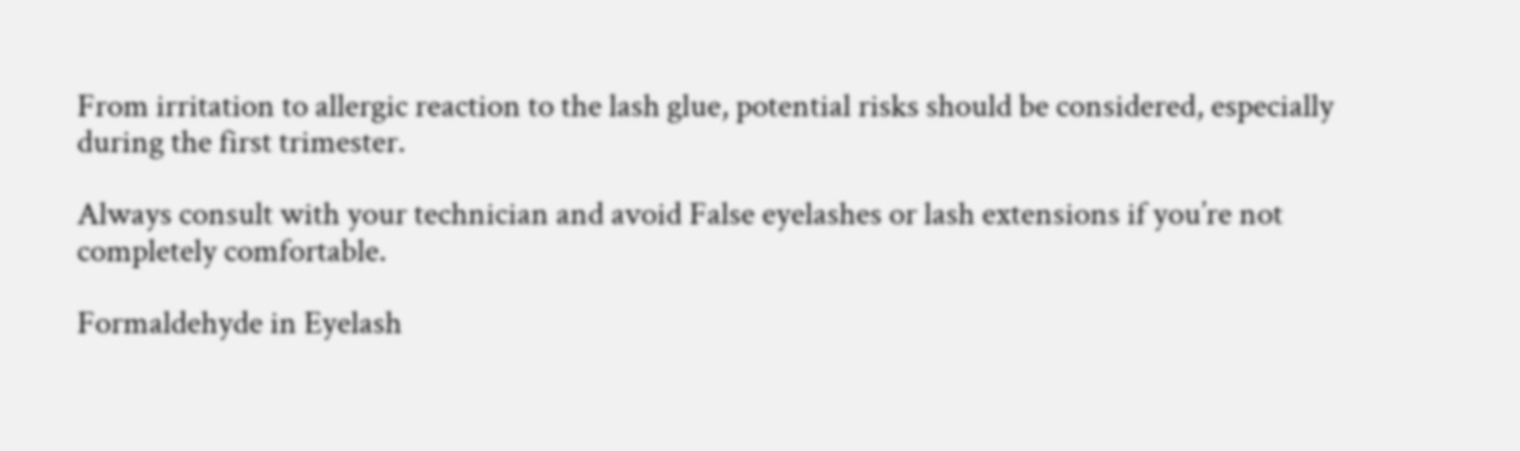From irritation to allergic reaction to the lash glue, potential risks should be considered, especially during the first trimester.

Always consult with your technician and avoid False eyelashes or lash extensions if you’re not completely comfortable.

Formaldehyde in Eyelash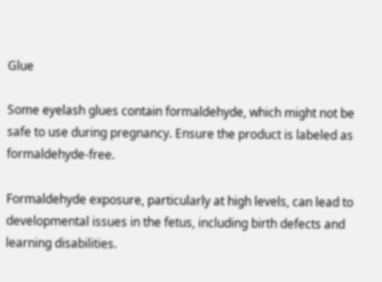Glue

Some eyelash glues contain formaldehyde, which might not be safe to use during pregnancy. Ensure the product is labeled as formaldehyde-free.

Formaldehyde exposure, particularly at high levels, can lead to developmental issues in the fetus, including birth defects and learning disabilities.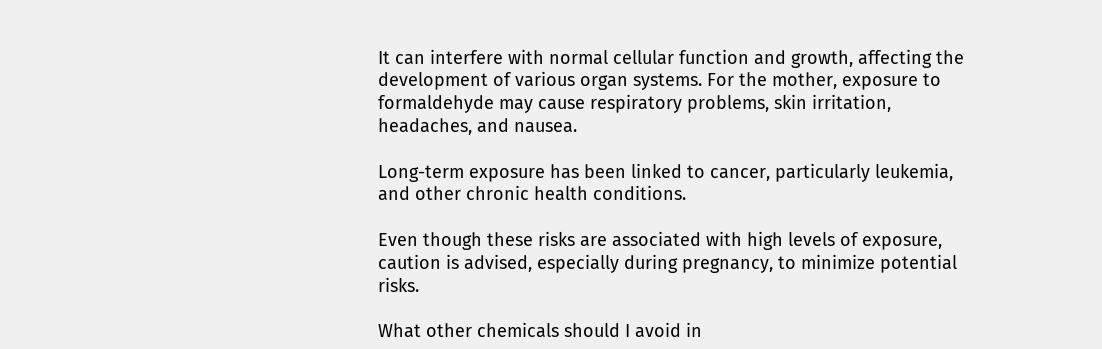It can interfere with normal cellular function and growth, affecting the development of various organ systems. For the mother, exposure to formaldehyde may cause respiratory problems, skin irritation, headaches, and nausea.

Long-term exposure has been linked to cancer, particularly leukemia, and other chronic health conditions.

Even though these risks are associated with high levels of exposure, caution is advised, especially during pregnancy, to minimize potential risks.

What other chemicals should I avoid in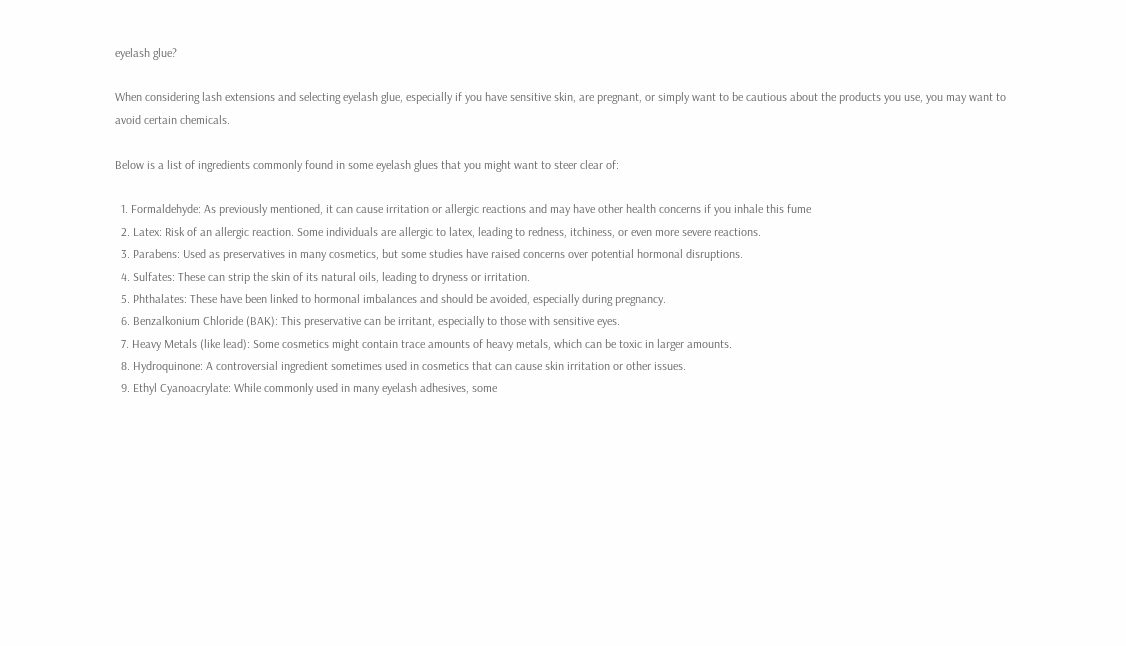eyelash glue?

When considering lash extensions and selecting eyelash glue, especially if you have sensitive skin, are pregnant, or simply want to be cautious about the products you use, you may want to avoid certain chemicals.

Below is a list of ingredients commonly found in some eyelash glues that you might want to steer clear of:

  1. Formaldehyde: As previously mentioned, it can cause irritation or allergic reactions and may have other health concerns if you inhale this fume
  2. Latex: Risk of an allergic reaction. Some individuals are allergic to latex, leading to redness, itchiness, or even more severe reactions.
  3. Parabens: Used as preservatives in many cosmetics, but some studies have raised concerns over potential hormonal disruptions.
  4. Sulfates: These can strip the skin of its natural oils, leading to dryness or irritation.
  5. Phthalates: These have been linked to hormonal imbalances and should be avoided, especially during pregnancy.
  6. Benzalkonium Chloride (BAK): This preservative can be irritant, especially to those with sensitive eyes.
  7. Heavy Metals (like lead): Some cosmetics might contain trace amounts of heavy metals, which can be toxic in larger amounts.
  8. Hydroquinone: A controversial ingredient sometimes used in cosmetics that can cause skin irritation or other issues.
  9. Ethyl Cyanoacrylate: While commonly used in many eyelash adhesives, some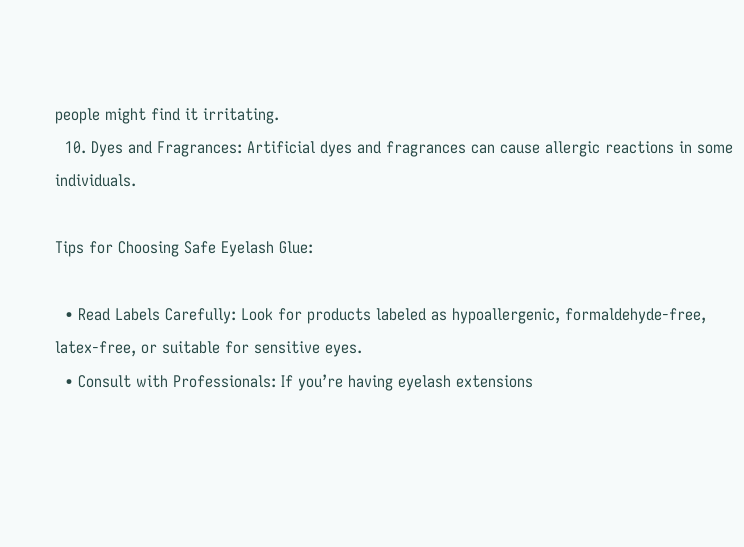people might find it irritating.
  10. Dyes and Fragrances: Artificial dyes and fragrances can cause allergic reactions in some individuals.

Tips for Choosing Safe Eyelash Glue:

  • Read Labels Carefully: Look for products labeled as hypoallergenic, formaldehyde-free, latex-free, or suitable for sensitive eyes.
  • Consult with Professionals: If you’re having eyelash extensions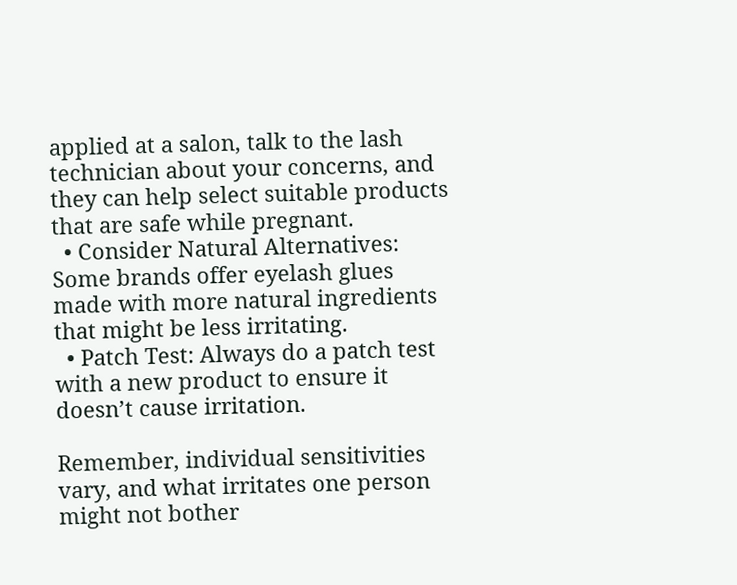applied at a salon, talk to the lash technician about your concerns, and they can help select suitable products that are safe while pregnant.
  • Consider Natural Alternatives: Some brands offer eyelash glues made with more natural ingredients that might be less irritating.
  • Patch Test: Always do a patch test with a new product to ensure it doesn’t cause irritation.

Remember, individual sensitivities vary, and what irritates one person might not bother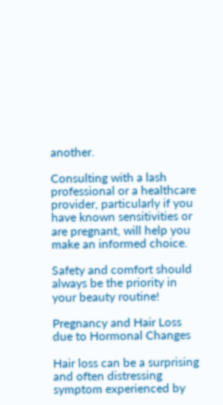another.

Consulting with a lash professional or a healthcare provider, particularly if you have known sensitivities or are pregnant, will help you make an informed choice.

Safety and comfort should always be the priority in your beauty routine!

Pregnancy and Hair Loss due to Hormonal Changes

Hair loss can be a surprising and often distressing symptom experienced by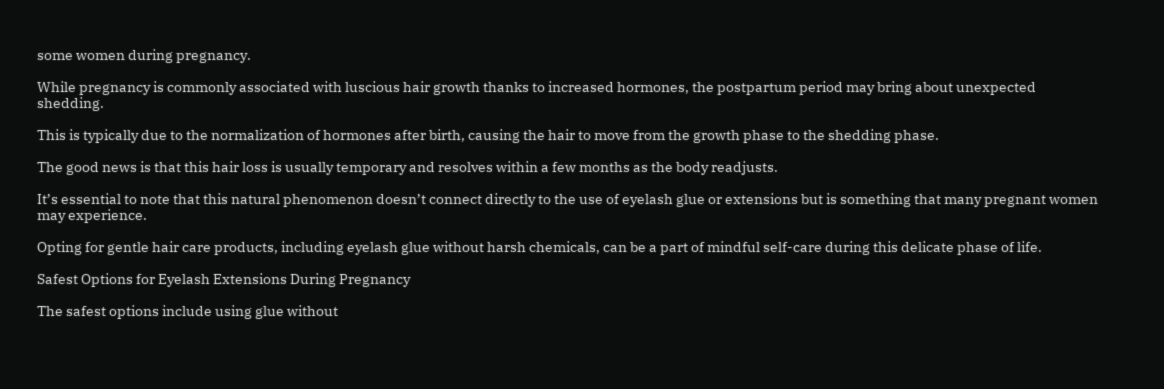some women during pregnancy.

While pregnancy is commonly associated with luscious hair growth thanks to increased hormones, the postpartum period may bring about unexpected shedding.

This is typically due to the normalization of hormones after birth, causing the hair to move from the growth phase to the shedding phase.

The good news is that this hair loss is usually temporary and resolves within a few months as the body readjusts.

It’s essential to note that this natural phenomenon doesn’t connect directly to the use of eyelash glue or extensions but is something that many pregnant women may experience.

Opting for gentle hair care products, including eyelash glue without harsh chemicals, can be a part of mindful self-care during this delicate phase of life.

Safest Options for Eyelash Extensions During Pregnancy

The safest options include using glue without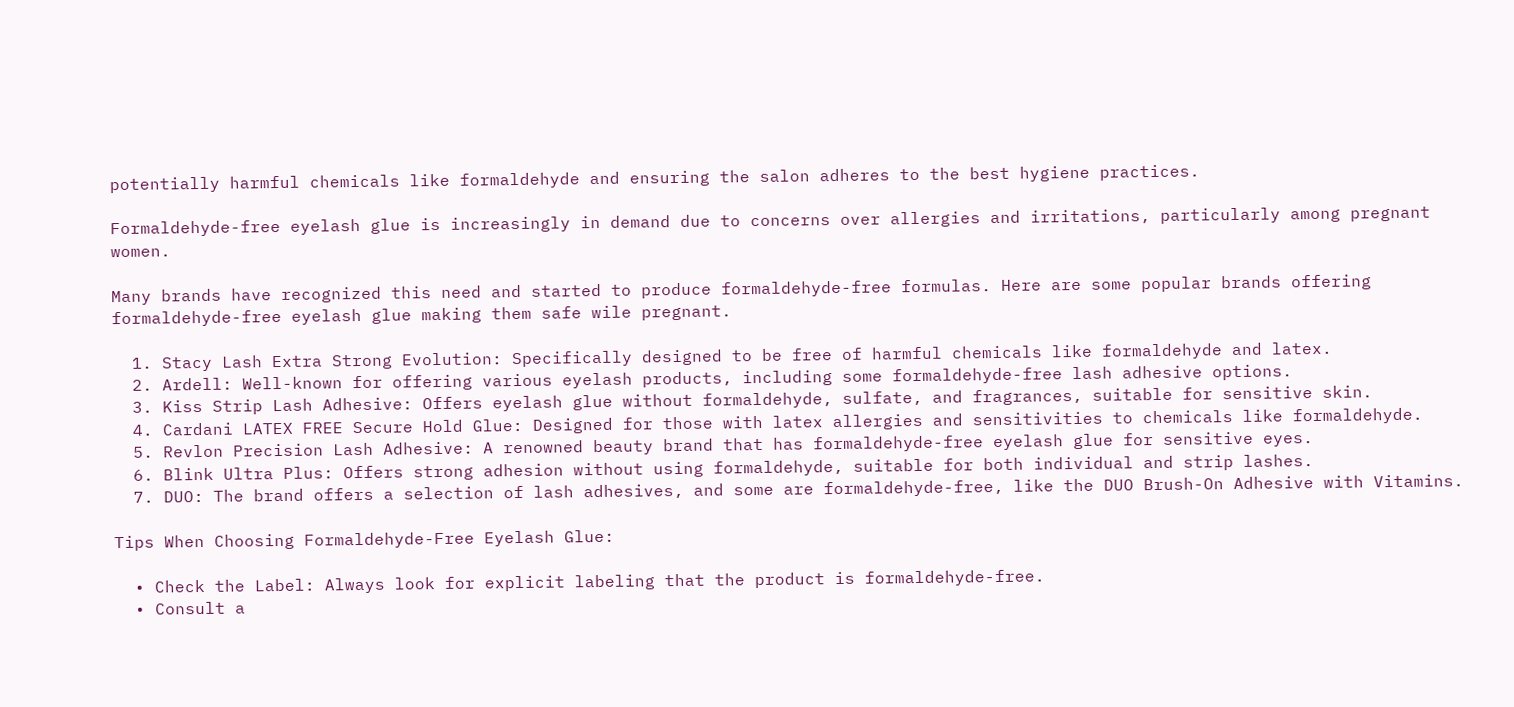potentially harmful chemicals like formaldehyde and ensuring the salon adheres to the best hygiene practices.

Formaldehyde-free eyelash glue is increasingly in demand due to concerns over allergies and irritations, particularly among pregnant women.

Many brands have recognized this need and started to produce formaldehyde-free formulas. Here are some popular brands offering formaldehyde-free eyelash glue making them safe wile pregnant.

  1. Stacy Lash Extra Strong Evolution: Specifically designed to be free of harmful chemicals like formaldehyde and latex.
  2. Ardell: Well-known for offering various eyelash products, including some formaldehyde-free lash adhesive options.
  3. Kiss Strip Lash Adhesive: Offers eyelash glue without formaldehyde, sulfate, and fragrances, suitable for sensitive skin.
  4. Cardani LATEX FREE Secure Hold Glue: Designed for those with latex allergies and sensitivities to chemicals like formaldehyde.
  5. Revlon Precision Lash Adhesive: A renowned beauty brand that has formaldehyde-free eyelash glue for sensitive eyes.
  6. Blink Ultra Plus: Offers strong adhesion without using formaldehyde, suitable for both individual and strip lashes.
  7. DUO: The brand offers a selection of lash adhesives, and some are formaldehyde-free, like the DUO Brush-On Adhesive with Vitamins.

Tips When Choosing Formaldehyde-Free Eyelash Glue:

  • Check the Label: Always look for explicit labeling that the product is formaldehyde-free.
  • Consult a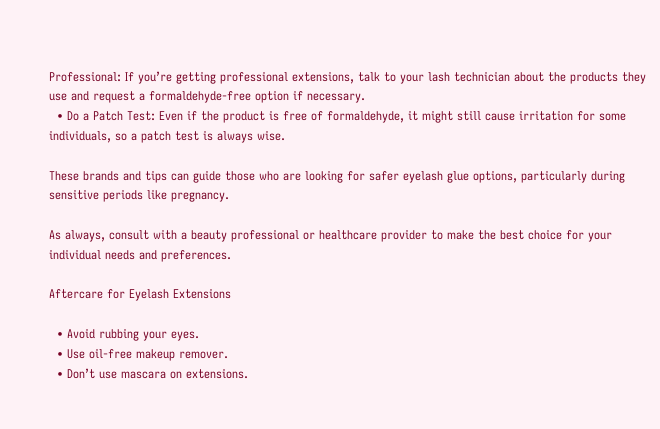Professional: If you’re getting professional extensions, talk to your lash technician about the products they use and request a formaldehyde-free option if necessary.
  • Do a Patch Test: Even if the product is free of formaldehyde, it might still cause irritation for some individuals, so a patch test is always wise.

These brands and tips can guide those who are looking for safer eyelash glue options, particularly during sensitive periods like pregnancy.

As always, consult with a beauty professional or healthcare provider to make the best choice for your individual needs and preferences.

Aftercare for Eyelash Extensions

  • Avoid rubbing your eyes.
  • Use oil-free makeup remover.
  • Don’t use mascara on extensions.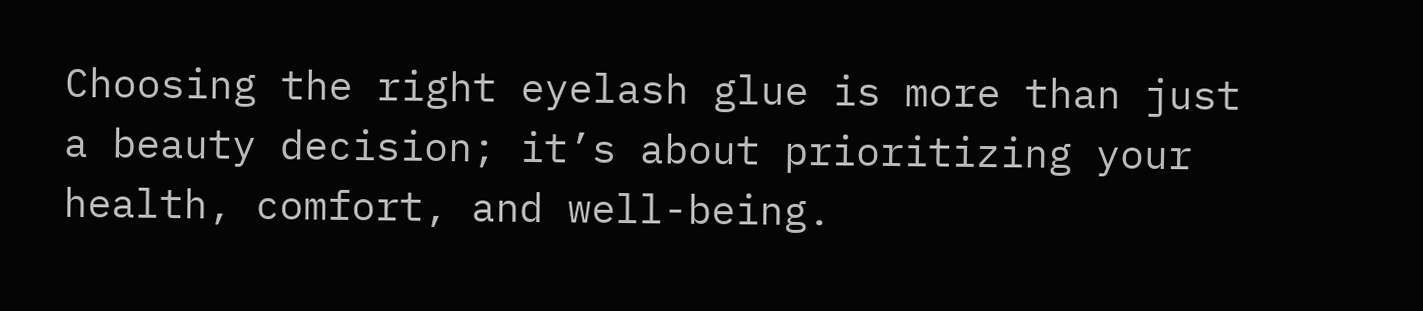Choosing the right eyelash glue is more than just a beauty decision; it’s about prioritizing your health, comfort, and well-being.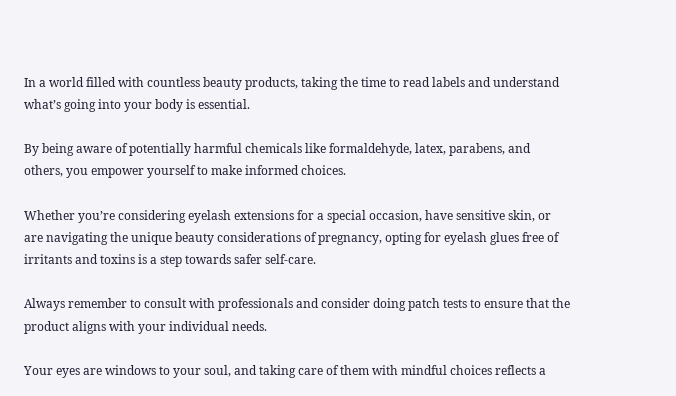In a world filled with countless beauty products, taking the time to read labels and understand what’s going into your body is essential.

By being aware of potentially harmful chemicals like formaldehyde, latex, parabens, and others, you empower yourself to make informed choices.

Whether you’re considering eyelash extensions for a special occasion, have sensitive skin, or are navigating the unique beauty considerations of pregnancy, opting for eyelash glues free of irritants and toxins is a step towards safer self-care.

Always remember to consult with professionals and consider doing patch tests to ensure that the product aligns with your individual needs.

Your eyes are windows to your soul, and taking care of them with mindful choices reflects a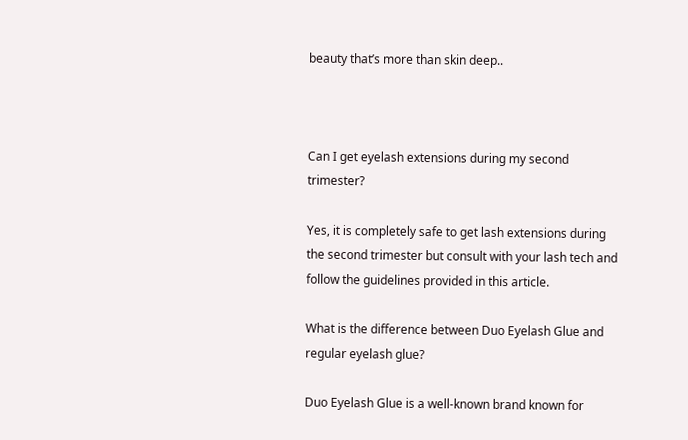beauty that’s more than skin deep..



Can I get eyelash extensions during my second trimester?

Yes, it is completely safe to get lash extensions during the second trimester but consult with your lash tech and follow the guidelines provided in this article.

What is the difference between Duo Eyelash Glue and regular eyelash glue?

Duo Eyelash Glue is a well-known brand known for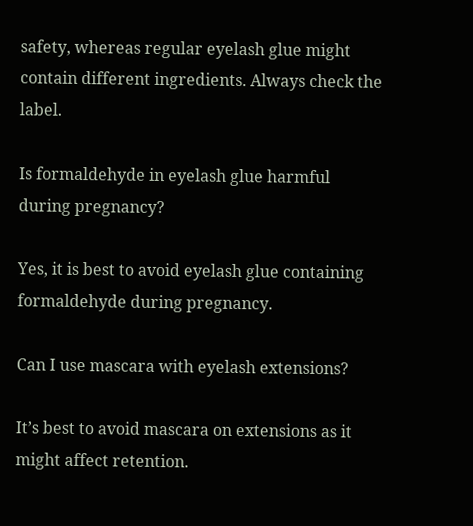safety, whereas regular eyelash glue might contain different ingredients. Always check the label.

Is formaldehyde in eyelash glue harmful during pregnancy?

Yes, it is best to avoid eyelash glue containing formaldehyde during pregnancy.

Can I use mascara with eyelash extensions?

It’s best to avoid mascara on extensions as it might affect retention.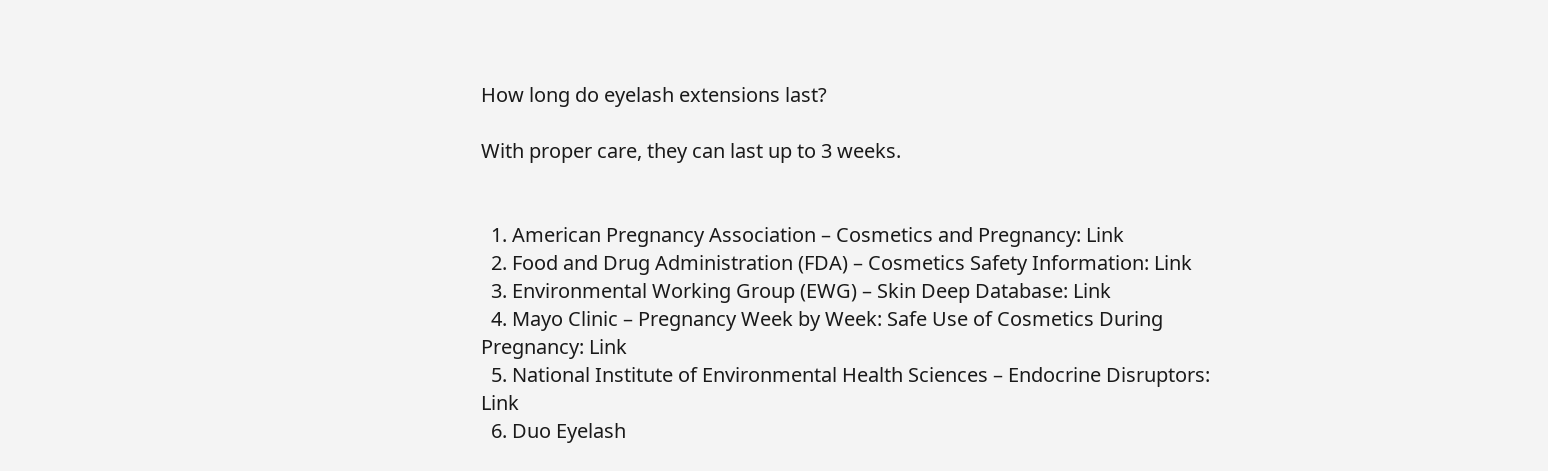How long do eyelash extensions last?

With proper care, they can last up to 3 weeks.


  1. American Pregnancy Association – Cosmetics and Pregnancy: Link
  2. Food and Drug Administration (FDA) – Cosmetics Safety Information: Link
  3. Environmental Working Group (EWG) – Skin Deep Database: Link
  4. Mayo Clinic – Pregnancy Week by Week: Safe Use of Cosmetics During Pregnancy: Link
  5. National Institute of Environmental Health Sciences – Endocrine Disruptors: Link
  6. Duo Eyelash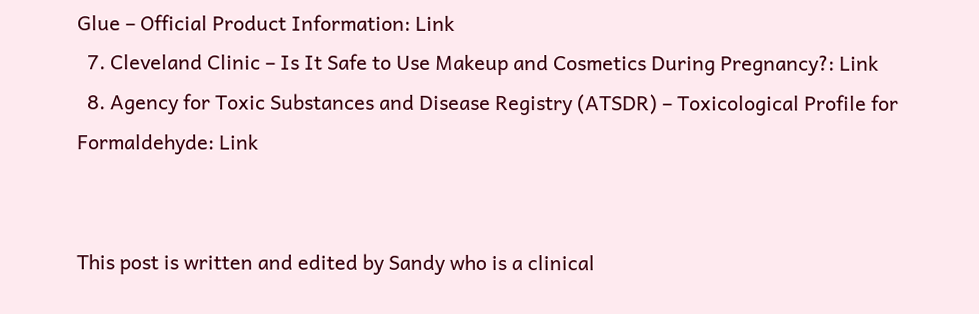Glue – Official Product Information: Link
  7. Cleveland Clinic – Is It Safe to Use Makeup and Cosmetics During Pregnancy?: Link
  8. Agency for Toxic Substances and Disease Registry (ATSDR) – Toxicological Profile for Formaldehyde: Link


This post is written and edited by Sandy who is a clinical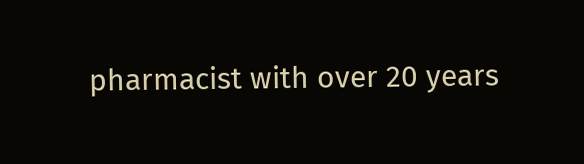pharmacist with over 20 years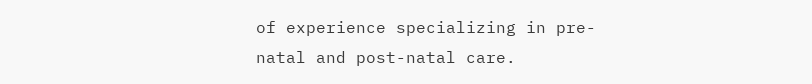of experience specializing in pre-natal and post-natal care.